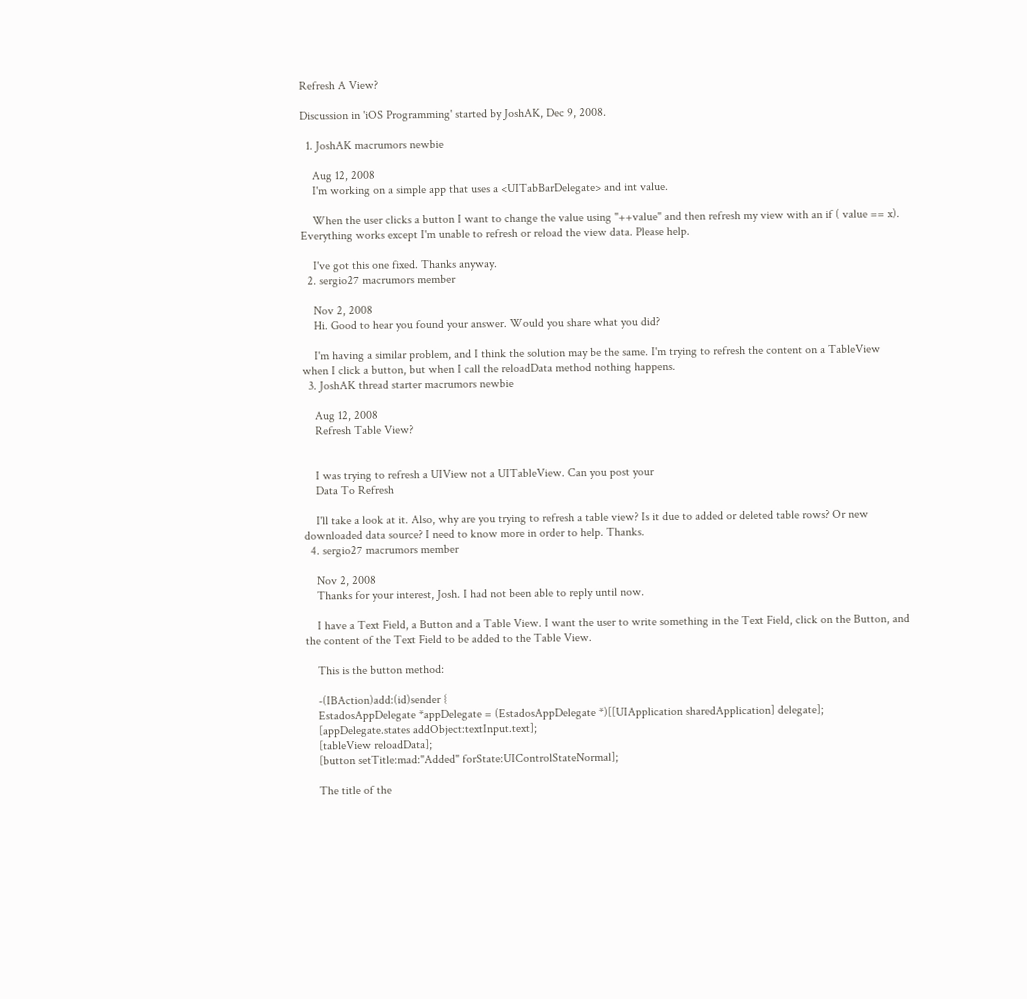Refresh A View?

Discussion in 'iOS Programming' started by JoshAK, Dec 9, 2008.

  1. JoshAK macrumors newbie

    Aug 12, 2008
    I'm working on a simple app that uses a <UITabBarDelegate> and int value.

    When the user clicks a button I want to change the value using "++value" and then refresh my view with an if ( value == x). Everything works except I'm unable to refresh or reload the view data. Please help.

    I've got this one fixed. Thanks anyway.
  2. sergio27 macrumors member

    Nov 2, 2008
    Hi. Good to hear you found your answer. Would you share what you did?

    I'm having a similar problem, and I think the solution may be the same. I'm trying to refresh the content on a TableView when I click a button, but when I call the reloadData method nothing happens.
  3. JoshAK thread starter macrumors newbie

    Aug 12, 2008
    Refresh Table View?


    I was trying to refresh a UIView not a UITableView. Can you post your
    Data To Refresh

    I'll take a look at it. Also, why are you trying to refresh a table view? Is it due to added or deleted table rows? Or new downloaded data source? I need to know more in order to help. Thanks.
  4. sergio27 macrumors member

    Nov 2, 2008
    Thanks for your interest, Josh. I had not been able to reply until now.

    I have a Text Field, a Button and a Table View. I want the user to write something in the Text Field, click on the Button, and the content of the Text Field to be added to the Table View.

    This is the button method:

    -(IBAction)add:(id)sender {
    EstadosAppDelegate *appDelegate = (EstadosAppDelegate *)[[UIApplication sharedApplication] delegate];
    [appDelegate.states addObject:textInput.text];
    [tableView reloadData];
    [button setTitle:mad:"Added" forState:UIControlStateNormal];

    The title of the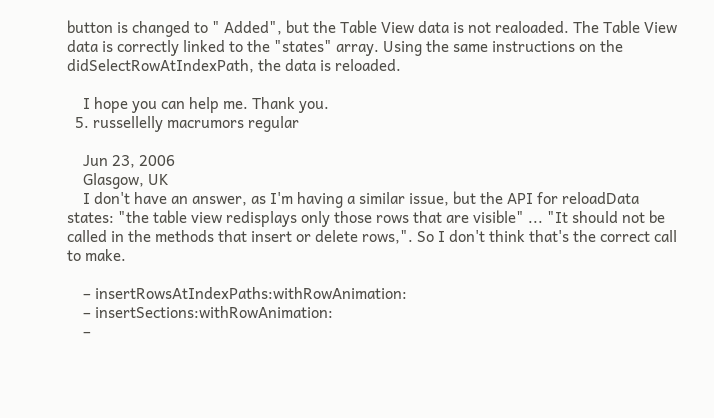button is changed to " Added", but the Table View data is not realoaded. The Table View data is correctly linked to the "states" array. Using the same instructions on the didSelectRowAtIndexPath, the data is reloaded.

    I hope you can help me. Thank you.
  5. russellelly macrumors regular

    Jun 23, 2006
    Glasgow, UK
    I don't have an answer, as I'm having a similar issue, but the API for reloadData states: "the table view redisplays only those rows that are visible" ... "It should not be called in the methods that insert or delete rows,". So I don't think that's the correct call to make.

    – insertRowsAtIndexPaths:withRowAnimation:
    – insertSections:withRowAnimation:
    –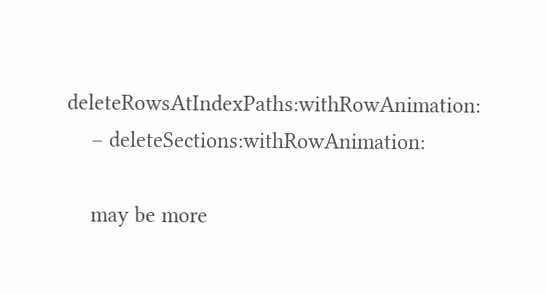deleteRowsAtIndexPaths:withRowAnimation:
    – deleteSections:withRowAnimation:

    may be more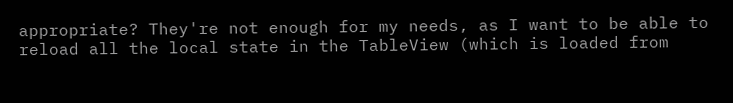appropriate? They're not enough for my needs, as I want to be able to reload all the local state in the TableView (which is loaded from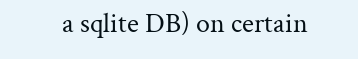a sqlite DB) on certain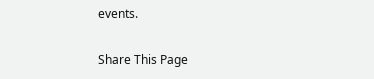events.

Share This Page